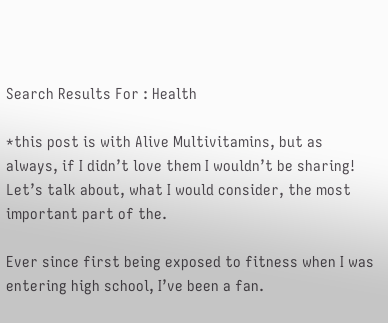Search Results For : Health

*this post is with Alive Multivitamins, but as always, if I didn’t love them I wouldn’t be sharing! Let’s talk about, what I would consider, the most important part of the.

Ever since first being exposed to fitness when I was entering high school, I’ve been a fan.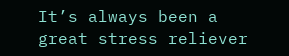It’s always been a great stress reliever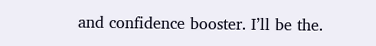and confidence booster. I’ll be the.